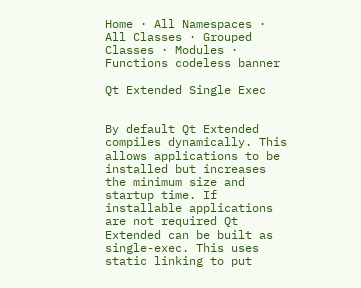Home · All Namespaces · All Classes · Grouped Classes · Modules · Functions codeless banner

Qt Extended Single Exec


By default Qt Extended compiles dynamically. This allows applications to be installed but increases the minimum size and startup time. If installable applications are not required Qt Extended can be built as single-exec. This uses static linking to put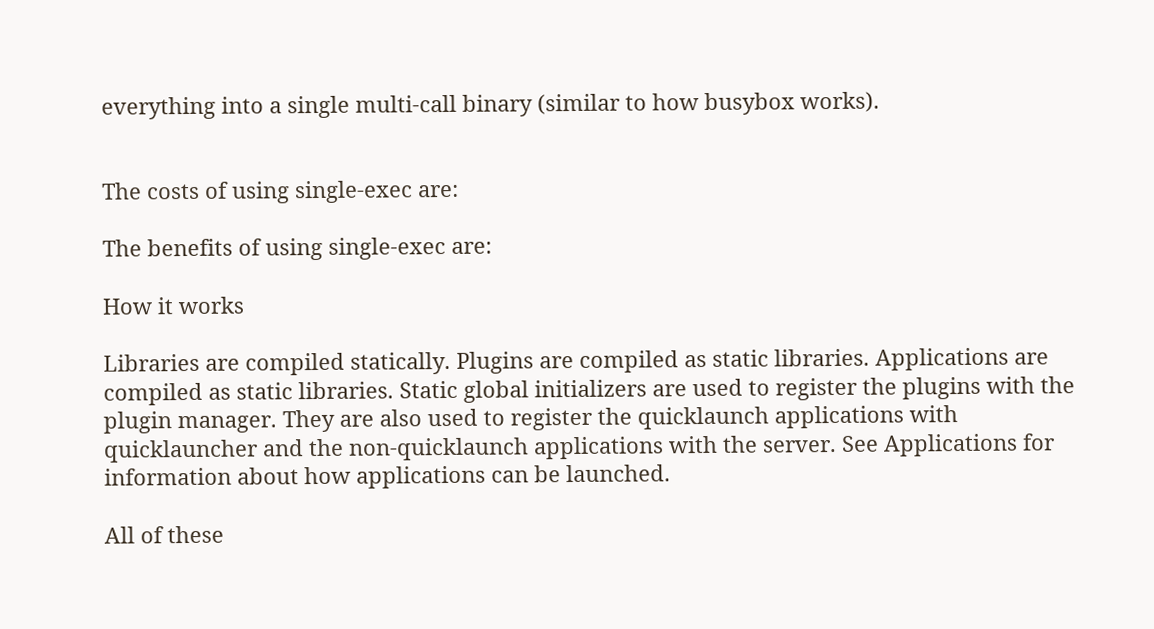everything into a single multi-call binary (similar to how busybox works).


The costs of using single-exec are:

The benefits of using single-exec are:

How it works

Libraries are compiled statically. Plugins are compiled as static libraries. Applications are compiled as static libraries. Static global initializers are used to register the plugins with the plugin manager. They are also used to register the quicklaunch applications with quicklauncher and the non-quicklaunch applications with the server. See Applications for information about how applications can be launched.

All of these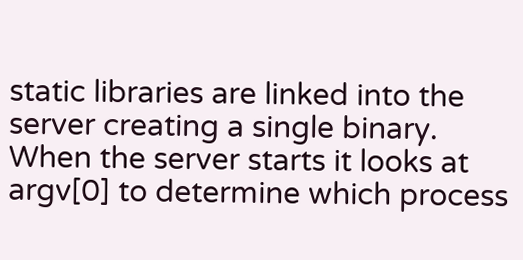static libraries are linked into the server creating a single binary. When the server starts it looks at argv[0] to determine which process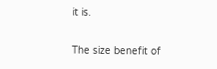it is.

The size benefit of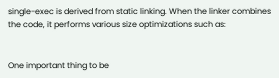single-exec is derived from static linking. When the linker combines the code, it performs various size optimizations such as:


One important thing to be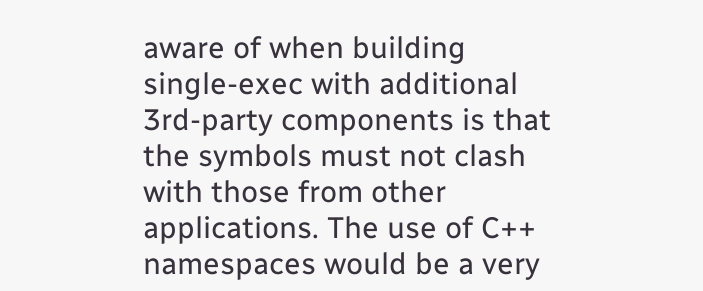aware of when building single-exec with additional 3rd-party components is that the symbols must not clash with those from other applications. The use of C++ namespaces would be a very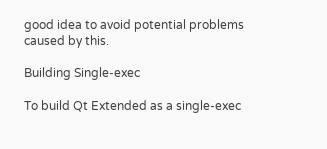good idea to avoid potential problems caused by this.

Building Single-exec

To build Qt Extended as a single-exec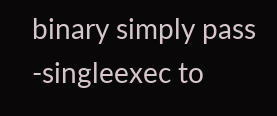binary simply pass -singleexec to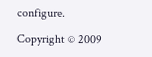configure.

Copyright © 2009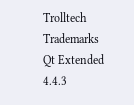Trolltech Trademarks
Qt Extended 4.4.3